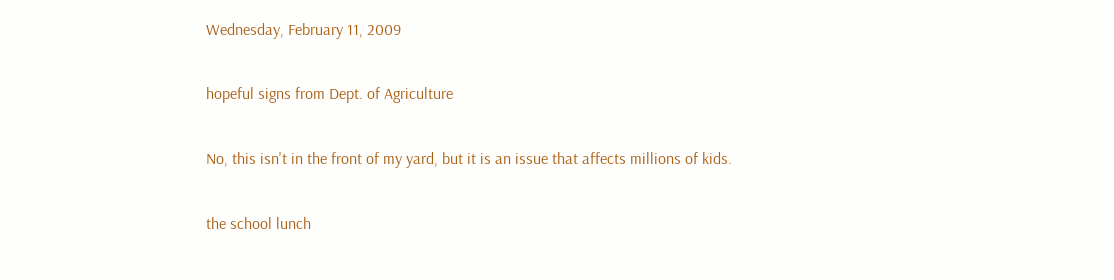Wednesday, February 11, 2009

hopeful signs from Dept. of Agriculture

No, this isn't in the front of my yard, but it is an issue that affects millions of kids.

the school lunch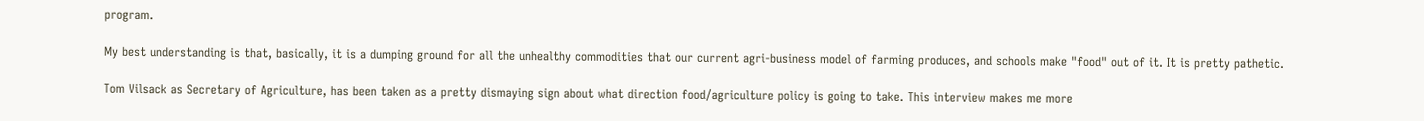program.

My best understanding is that, basically, it is a dumping ground for all the unhealthy commodities that our current agri-business model of farming produces, and schools make "food" out of it. It is pretty pathetic.

Tom Vilsack as Secretary of Agriculture, has been taken as a pretty dismaying sign about what direction food/agriculture policy is going to take. This interview makes me more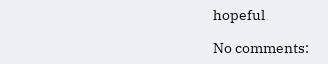hopeful

No comments: